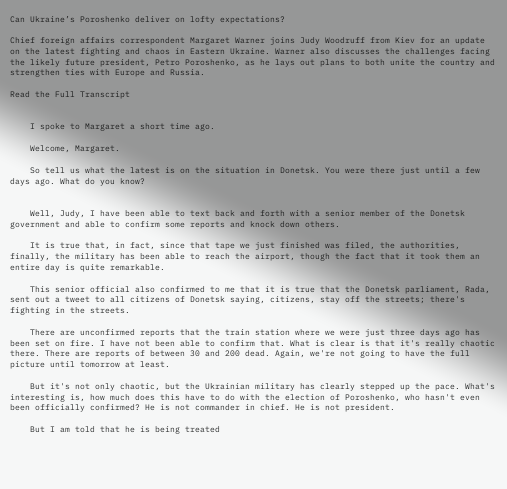Can Ukraine’s Poroshenko deliver on lofty expectations?

Chief foreign affairs correspondent Margaret Warner joins Judy Woodruff from Kiev for an update on the latest fighting and chaos in Eastern Ukraine. Warner also discusses the challenges facing the likely future president, Petro Poroshenko, as he lays out plans to both unite the country and strengthen ties with Europe and Russia.

Read the Full Transcript


    I spoke to Margaret a short time ago.

    Welcome, Margaret.

    So tell us what the latest is on the situation in Donetsk. You were there just until a few days ago. What do you know?


    Well, Judy, I have been able to text back and forth with a senior member of the Donetsk government and able to confirm some reports and knock down others.

    It is true that, in fact, since that tape we just finished was filed, the authorities, finally, the military has been able to reach the airport, though the fact that it took them an entire day is quite remarkable.

    This senior official also confirmed to me that it is true that the Donetsk parliament, Rada, sent out a tweet to all citizens of Donetsk saying, citizens, stay off the streets; there's fighting in the streets.

    There are unconfirmed reports that the train station where we were just three days ago has been set on fire. I have not been able to confirm that. What is clear is that it's really chaotic there. There are reports of between 30 and 200 dead. Again, we're not going to have the full picture until tomorrow at least.

    But it's not only chaotic, but the Ukrainian military has clearly stepped up the pace. What's interesting is, how much does this have to do with the election of Poroshenko, who hasn't even been officially confirmed? He is not commander in chief. He is not president.

    But I am told that he is being treated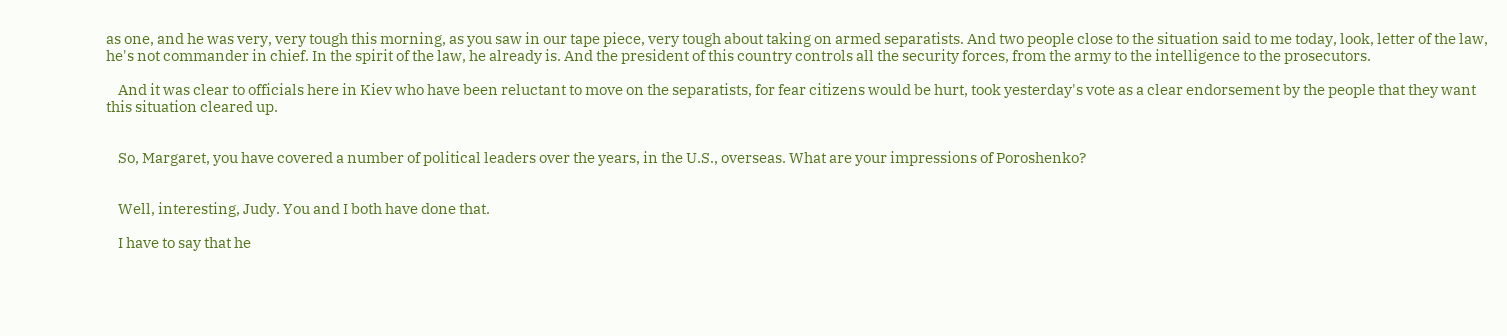as one, and he was very, very tough this morning, as you saw in our tape piece, very tough about taking on armed separatists. And two people close to the situation said to me today, look, letter of the law, he's not commander in chief. In the spirit of the law, he already is. And the president of this country controls all the security forces, from the army to the intelligence to the prosecutors.

    And it was clear to officials here in Kiev who have been reluctant to move on the separatists, for fear citizens would be hurt, took yesterday's vote as a clear endorsement by the people that they want this situation cleared up.


    So, Margaret, you have covered a number of political leaders over the years, in the U.S., overseas. What are your impressions of Poroshenko?


    Well, interesting, Judy. You and I both have done that.

    I have to say that he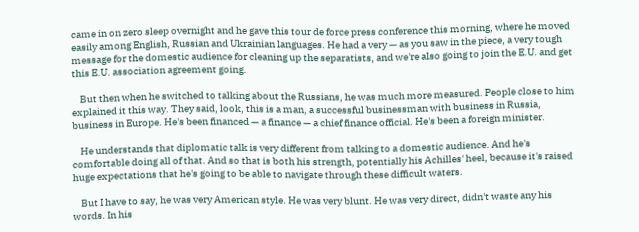came in on zero sleep overnight and he gave this tour de force press conference this morning, where he moved easily among English, Russian and Ukrainian languages. He had a very — as you saw in the piece, a very tough message for the domestic audience for cleaning up the separatists, and we're also going to join the E.U. and get this E.U. association agreement going.

    But then when he switched to talking about the Russians, he was much more measured. People close to him explained it this way. They said, look, this is a man, a successful businessman with business in Russia, business in Europe. He's been financed — a finance — a chief finance official. He's been a foreign minister.

    He understands that diplomatic talk is very different from talking to a domestic audience. And he's comfortable doing all of that. And so that is both his strength, potentially his Achilles' heel, because it's raised huge expectations that he's going to be able to navigate through these difficult waters.

    But I have to say, he was very American style. He was very blunt. He was very direct, didn't waste any his words. In his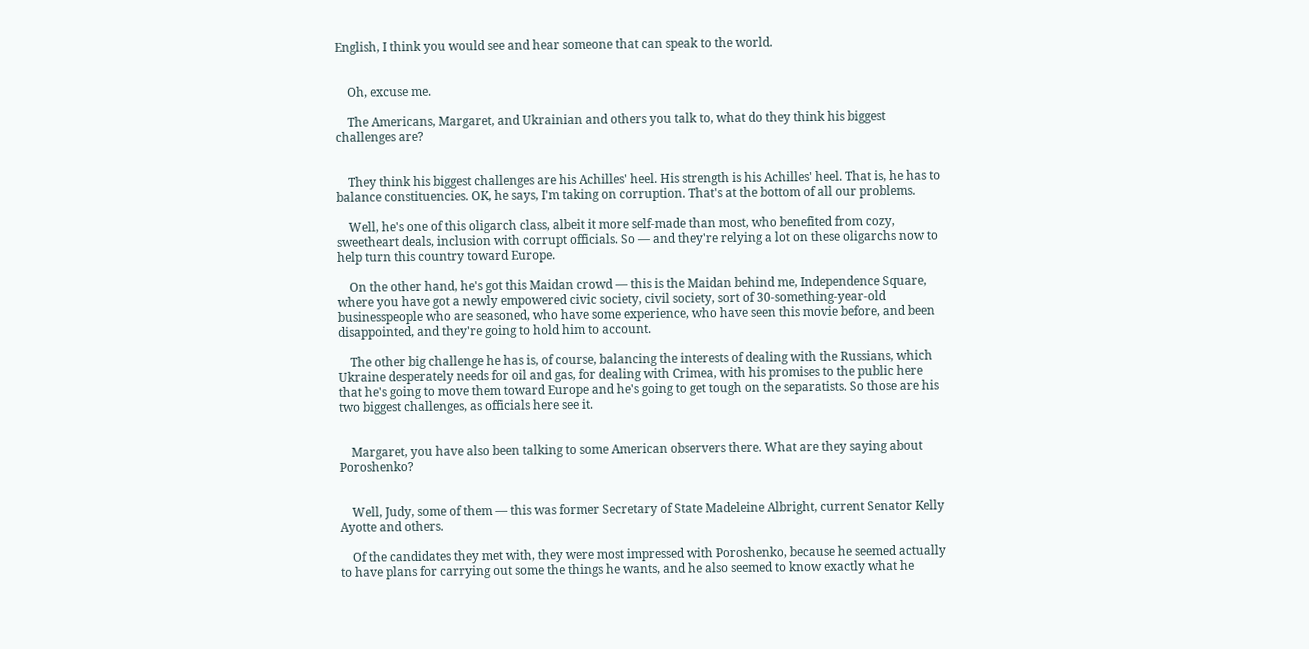English, I think you would see and hear someone that can speak to the world.


    Oh, excuse me.

    The Americans, Margaret, and Ukrainian and others you talk to, what do they think his biggest challenges are?


    They think his biggest challenges are his Achilles' heel. His strength is his Achilles' heel. That is, he has to balance constituencies. OK, he says, I'm taking on corruption. That's at the bottom of all our problems.

    Well, he's one of this oligarch class, albeit it more self-made than most, who benefited from cozy, sweetheart deals, inclusion with corrupt officials. So — and they're relying a lot on these oligarchs now to help turn this country toward Europe.

    On the other hand, he's got this Maidan crowd — this is the Maidan behind me, Independence Square, where you have got a newly empowered civic society, civil society, sort of 30-something-year-old businesspeople who are seasoned, who have some experience, who have seen this movie before, and been disappointed, and they're going to hold him to account.

    The other big challenge he has is, of course, balancing the interests of dealing with the Russians, which Ukraine desperately needs for oil and gas, for dealing with Crimea, with his promises to the public here that he's going to move them toward Europe and he's going to get tough on the separatists. So those are his two biggest challenges, as officials here see it.


    Margaret, you have also been talking to some American observers there. What are they saying about Poroshenko?


    Well, Judy, some of them — this was former Secretary of State Madeleine Albright, current Senator Kelly Ayotte and others.

    Of the candidates they met with, they were most impressed with Poroshenko, because he seemed actually to have plans for carrying out some the things he wants, and he also seemed to know exactly what he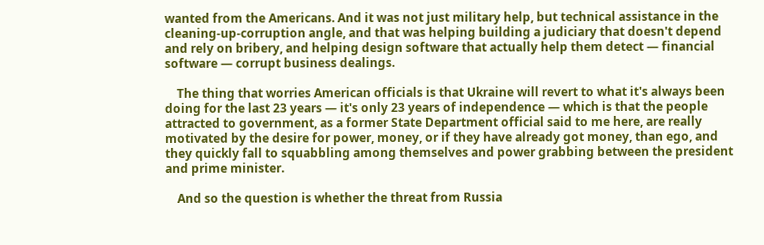wanted from the Americans. And it was not just military help, but technical assistance in the cleaning-up-corruption angle, and that was helping building a judiciary that doesn't depend and rely on bribery, and helping design software that actually help them detect — financial software — corrupt business dealings.

    The thing that worries American officials is that Ukraine will revert to what it's always been doing for the last 23 years — it's only 23 years of independence — which is that the people attracted to government, as a former State Department official said to me here, are really motivated by the desire for power, money, or if they have already got money, than ego, and they quickly fall to squabbling among themselves and power grabbing between the president and prime minister.

    And so the question is whether the threat from Russia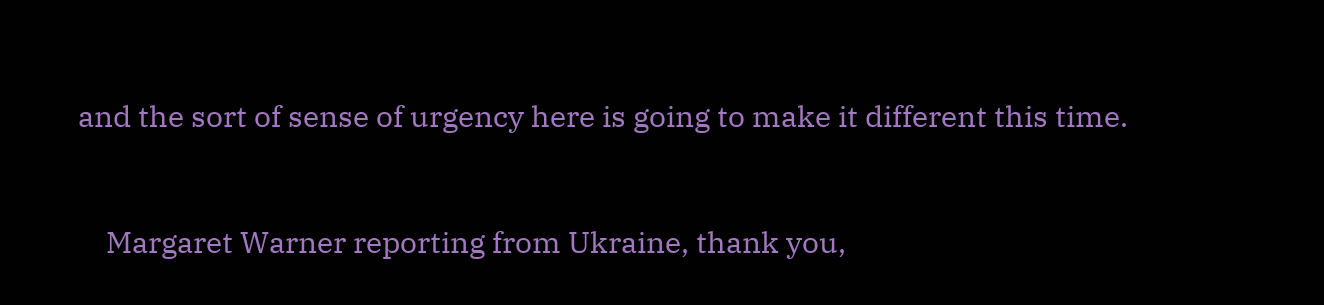and the sort of sense of urgency here is going to make it different this time.


    Margaret Warner reporting from Ukraine, thank you,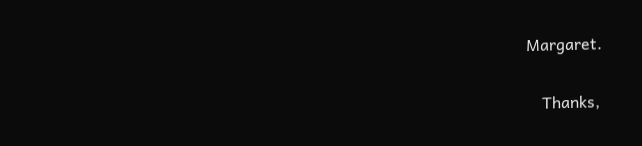Margaret.


    Thanks,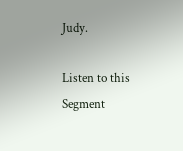Judy.

Listen to this Segment